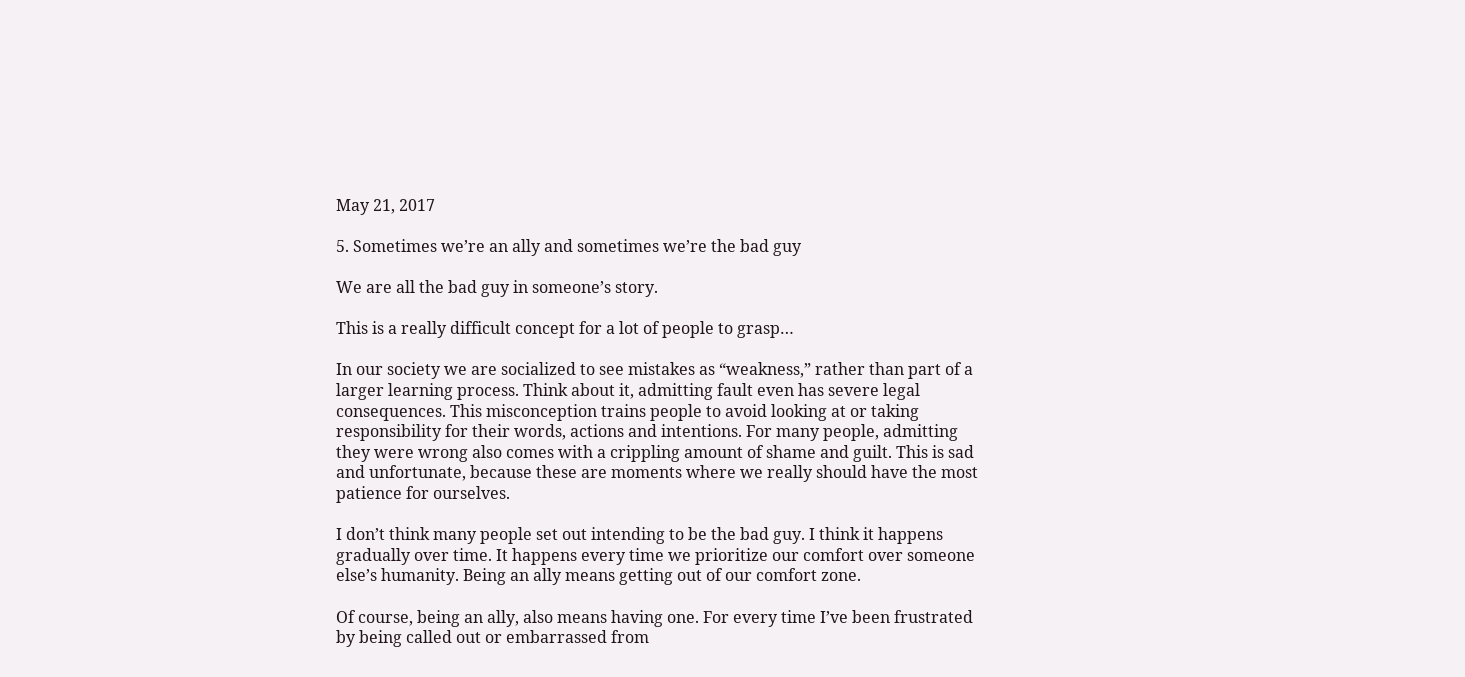May 21, 2017

5. Sometimes we’re an ally and sometimes we’re the bad guy

We are all the bad guy in someone’s story.

This is a really difficult concept for a lot of people to grasp…

In our society we are socialized to see mistakes as “weakness,” rather than part of a larger learning process. Think about it, admitting fault even has severe legal consequences. This misconception trains people to avoid looking at or taking responsibility for their words, actions and intentions. For many people, admitting they were wrong also comes with a crippling amount of shame and guilt. This is sad and unfortunate, because these are moments where we really should have the most patience for ourselves.

I don’t think many people set out intending to be the bad guy. I think it happens gradually over time. It happens every time we prioritize our comfort over someone else’s humanity. Being an ally means getting out of our comfort zone.

Of course, being an ally, also means having one. For every time I’ve been frustrated by being called out or embarrassed from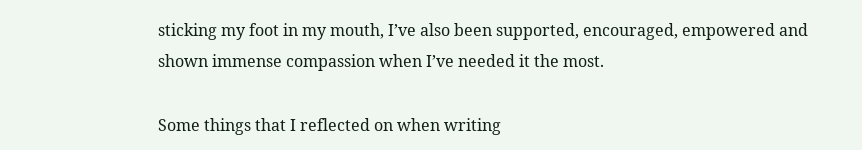sticking my foot in my mouth, I’ve also been supported, encouraged, empowered and shown immense compassion when I’ve needed it the most.

Some things that I reflected on when writing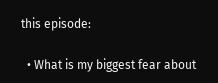this episode:

  • What is my biggest fear about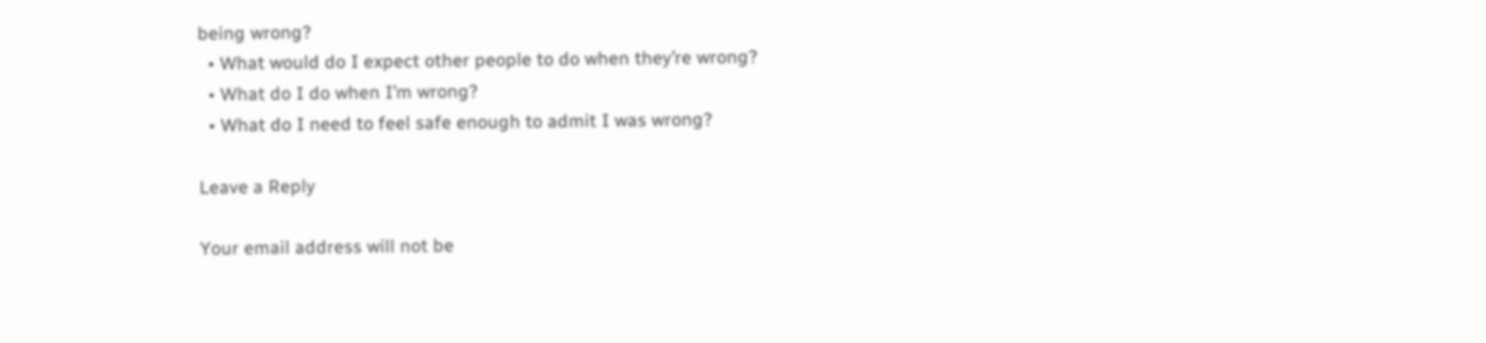being wrong?
  • What would do I expect other people to do when they’re wrong?
  • What do I do when I’m wrong?
  • What do I need to feel safe enough to admit I was wrong?

Leave a Reply

Your email address will not be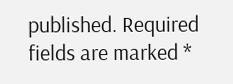published. Required fields are marked *